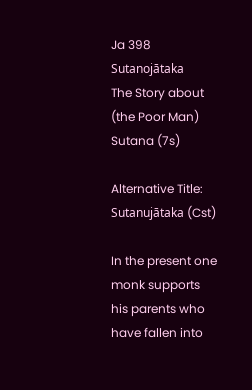Ja 398 Sutanojātaka
The Story about (the Poor Man) Sutana (7s)

Alternative Title: Sutanujātaka (Cst)

In the present one monk supports his parents who have fallen into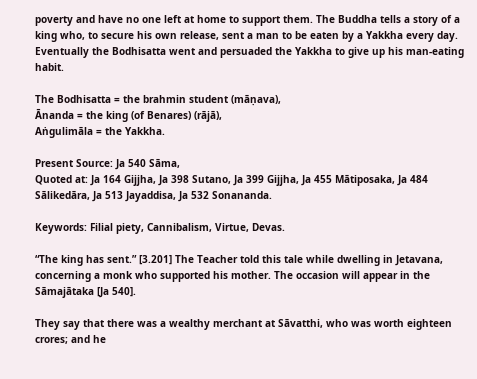poverty and have no one left at home to support them. The Buddha tells a story of a king who, to secure his own release, sent a man to be eaten by a Yakkha every day. Eventually the Bodhisatta went and persuaded the Yakkha to give up his man-eating habit.

The Bodhisatta = the brahmin student (māṇava),
Ānanda = the king (of Benares) (rājā),
Aṅgulimāla = the Yakkha.

Present Source: Ja 540 Sāma,
Quoted at: Ja 164 Gijjha, Ja 398 Sutano, Ja 399 Gijjha, Ja 455 Mātiposaka, Ja 484 Sālikedāra, Ja 513 Jayaddisa, Ja 532 Sonananda.

Keywords: Filial piety, Cannibalism, Virtue, Devas.

“The king has sent.” [3.201] The Teacher told this tale while dwelling in Jetavana, concerning a monk who supported his mother. The occasion will appear in the Sāmajātaka [Ja 540].

They say that there was a wealthy merchant at Sāvatthi, who was worth eighteen crores; and he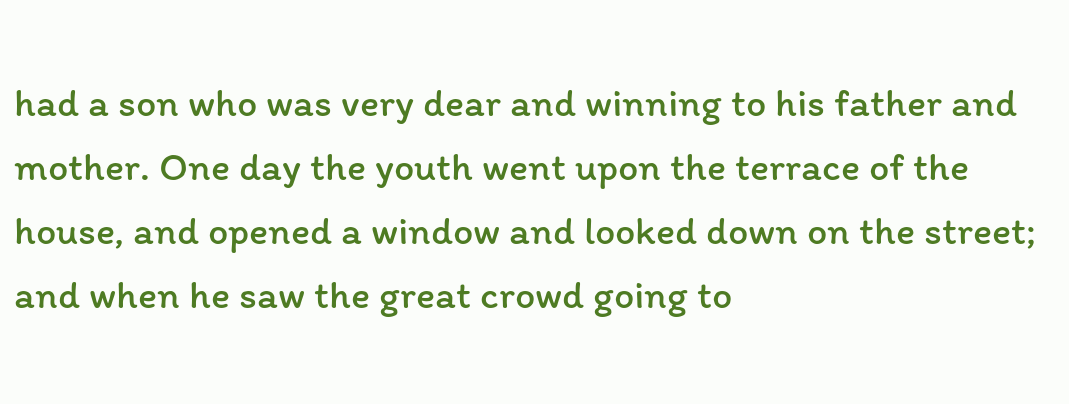had a son who was very dear and winning to his father and mother. One day the youth went upon the terrace of the house, and opened a window and looked down on the street; and when he saw the great crowd going to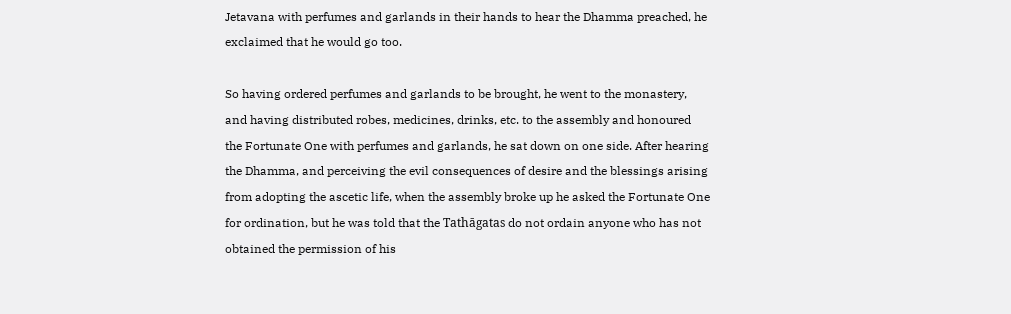Jetavana with perfumes and garlands in their hands to hear the Dhamma preached, he exclaimed that he would go too.

So having ordered perfumes and garlands to be brought, he went to the monastery, and having distributed robes, medicines, drinks, etc. to the assembly and honoured the Fortunate One with perfumes and garlands, he sat down on one side. After hearing the Dhamma, and perceiving the evil consequences of desire and the blessings arising from adopting the ascetic life, when the assembly broke up he asked the Fortunate One for ordination, but he was told that the Tathāgatas do not ordain anyone who has not obtained the permission of his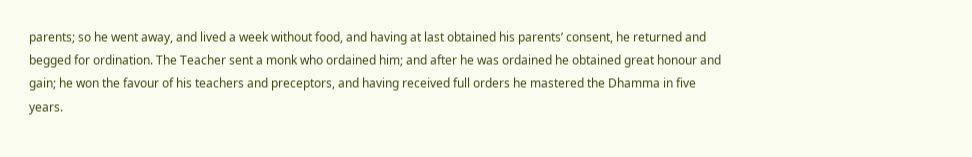parents; so he went away, and lived a week without food, and having at last obtained his parents’ consent, he returned and begged for ordination. The Teacher sent a monk who ordained him; and after he was ordained he obtained great honour and gain; he won the favour of his teachers and preceptors, and having received full orders he mastered the Dhamma in five years.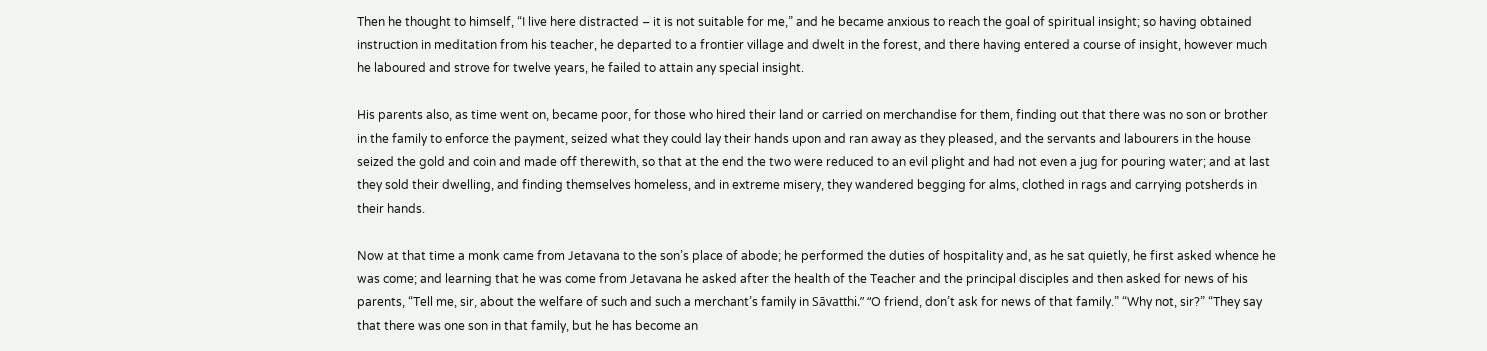Then he thought to himself, “I live here distracted – it is not suitable for me,” and he became anxious to reach the goal of spiritual insight; so having obtained instruction in meditation from his teacher, he departed to a frontier village and dwelt in the forest, and there having entered a course of insight, however much he laboured and strove for twelve years, he failed to attain any special insight.

His parents also, as time went on, became poor, for those who hired their land or carried on merchandise for them, finding out that there was no son or brother in the family to enforce the payment, seized what they could lay their hands upon and ran away as they pleased, and the servants and labourers in the house seized the gold and coin and made off therewith, so that at the end the two were reduced to an evil plight and had not even a jug for pouring water; and at last they sold their dwelling, and finding themselves homeless, and in extreme misery, they wandered begging for alms, clothed in rags and carrying potsherds in their hands.

Now at that time a monk came from Jetavana to the son’s place of abode; he performed the duties of hospitality and, as he sat quietly, he first asked whence he was come; and learning that he was come from Jetavana he asked after the health of the Teacher and the principal disciples and then asked for news of his parents, “Tell me, sir, about the welfare of such and such a merchant’s family in Sāvatthi.” “O friend, don’t ask for news of that family.” “Why not, sir?” “They say that there was one son in that family, but he has become an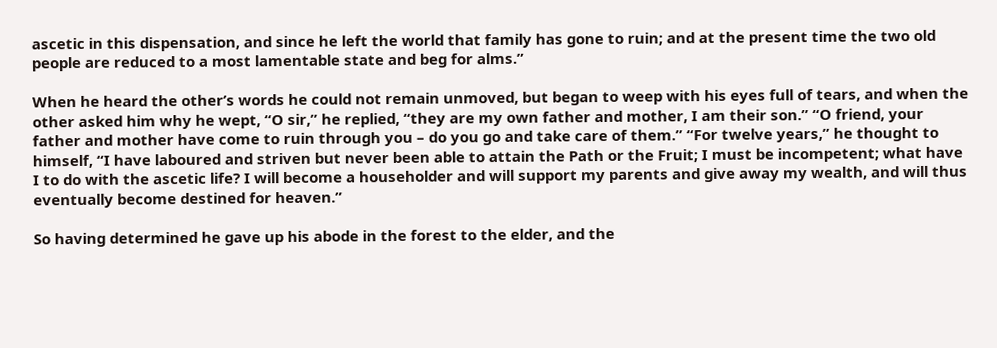ascetic in this dispensation, and since he left the world that family has gone to ruin; and at the present time the two old people are reduced to a most lamentable state and beg for alms.”

When he heard the other’s words he could not remain unmoved, but began to weep with his eyes full of tears, and when the other asked him why he wept, “O sir,” he replied, “they are my own father and mother, I am their son.” “O friend, your father and mother have come to ruin through you – do you go and take care of them.” “For twelve years,” he thought to himself, “I have laboured and striven but never been able to attain the Path or the Fruit; I must be incompetent; what have I to do with the ascetic life? I will become a householder and will support my parents and give away my wealth, and will thus eventually become destined for heaven.”

So having determined he gave up his abode in the forest to the elder, and the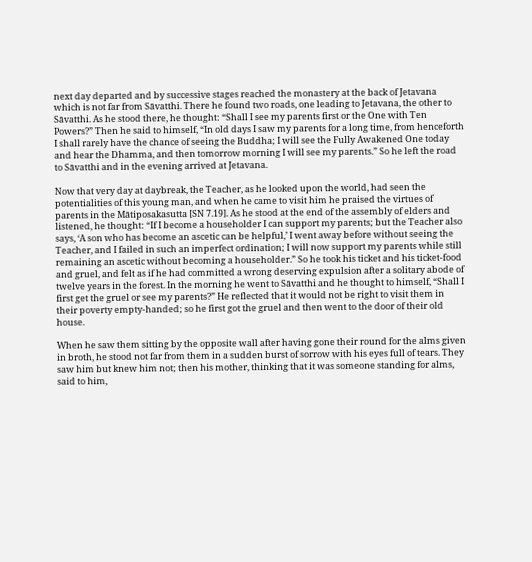next day departed and by successive stages reached the monastery at the back of Jetavana which is not far from Sāvatthi. There he found two roads, one leading to Jetavana, the other to Sāvatthi. As he stood there, he thought: “Shall I see my parents first or the One with Ten Powers?” Then he said to himself, “In old days I saw my parents for a long time, from henceforth I shall rarely have the chance of seeing the Buddha; I will see the Fully Awakened One today and hear the Dhamma, and then tomorrow morning I will see my parents.” So he left the road to Sāvatthi and in the evening arrived at Jetavana.

Now that very day at daybreak, the Teacher, as he looked upon the world, had seen the potentialities of this young man, and when he came to visit him he praised the virtues of parents in the Mātiposakasutta [SN 7.19]. As he stood at the end of the assembly of elders and listened, he thought: “If I become a householder I can support my parents; but the Teacher also says, ‘A son who has become an ascetic can be helpful,’ I went away before without seeing the Teacher, and I failed in such an imperfect ordination; I will now support my parents while still remaining an ascetic without becoming a householder.” So he took his ticket and his ticket-food and gruel, and felt as if he had committed a wrong deserving expulsion after a solitary abode of twelve years in the forest. In the morning he went to Sāvatthi and he thought to himself, “Shall I first get the gruel or see my parents?” He reflected that it would not be right to visit them in their poverty empty-handed; so he first got the gruel and then went to the door of their old house.

When he saw them sitting by the opposite wall after having gone their round for the alms given in broth, he stood not far from them in a sudden burst of sorrow with his eyes full of tears. They saw him but knew him not; then his mother, thinking that it was someone standing for alms, said to him,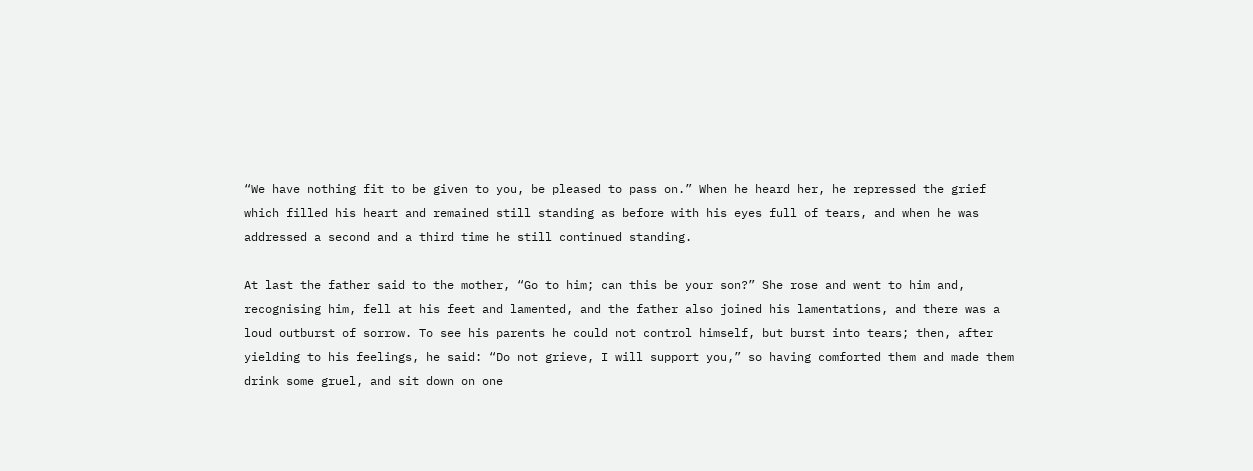“We have nothing fit to be given to you, be pleased to pass on.” When he heard her, he repressed the grief which filled his heart and remained still standing as before with his eyes full of tears, and when he was addressed a second and a third time he still continued standing.

At last the father said to the mother, “Go to him; can this be your son?” She rose and went to him and, recognising him, fell at his feet and lamented, and the father also joined his lamentations, and there was a loud outburst of sorrow. To see his parents he could not control himself, but burst into tears; then, after yielding to his feelings, he said: “Do not grieve, I will support you,” so having comforted them and made them drink some gruel, and sit down on one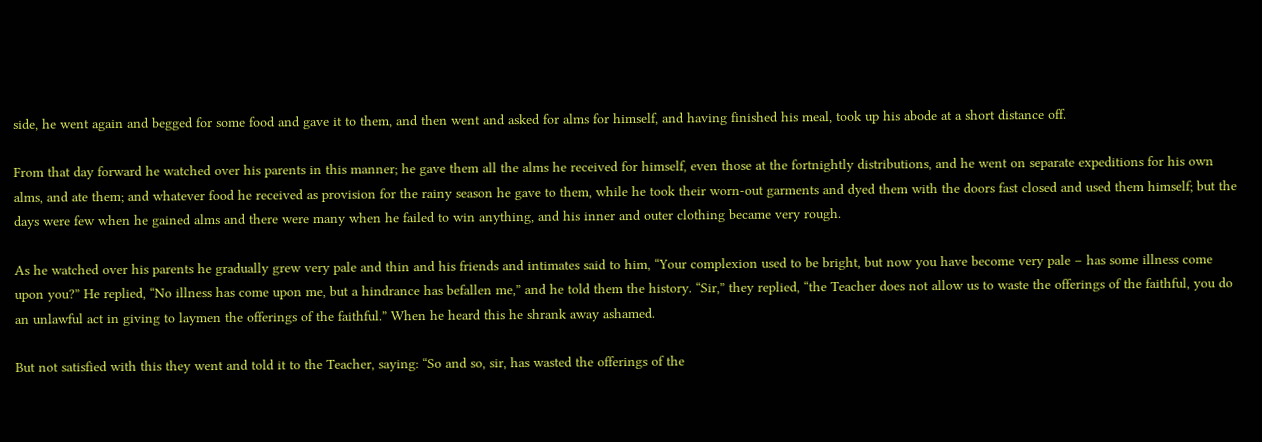side, he went again and begged for some food and gave it to them, and then went and asked for alms for himself, and having finished his meal, took up his abode at a short distance off.

From that day forward he watched over his parents in this manner; he gave them all the alms he received for himself, even those at the fortnightly distributions, and he went on separate expeditions for his own alms, and ate them; and whatever food he received as provision for the rainy season he gave to them, while he took their worn-out garments and dyed them with the doors fast closed and used them himself; but the days were few when he gained alms and there were many when he failed to win anything, and his inner and outer clothing became very rough.

As he watched over his parents he gradually grew very pale and thin and his friends and intimates said to him, “Your complexion used to be bright, but now you have become very pale – has some illness come upon you?” He replied, “No illness has come upon me, but a hindrance has befallen me,” and he told them the history. “Sir,” they replied, “the Teacher does not allow us to waste the offerings of the faithful, you do an unlawful act in giving to laymen the offerings of the faithful.” When he heard this he shrank away ashamed.

But not satisfied with this they went and told it to the Teacher, saying: “So and so, sir, has wasted the offerings of the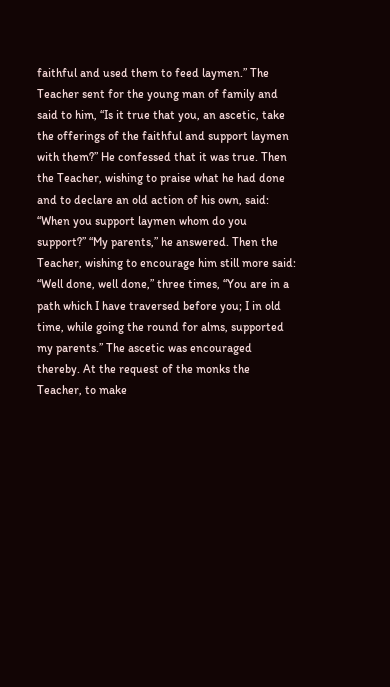faithful and used them to feed laymen.” The Teacher sent for the young man of family and said to him, “Is it true that you, an ascetic, take the offerings of the faithful and support laymen with them?” He confessed that it was true. Then the Teacher, wishing to praise what he had done and to declare an old action of his own, said: “When you support laymen whom do you support?” “My parents,” he answered. Then the Teacher, wishing to encourage him still more said: “Well done, well done,” three times, “You are in a path which I have traversed before you; I in old time, while going the round for alms, supported my parents.” The ascetic was encouraged thereby. At the request of the monks the Teacher, to make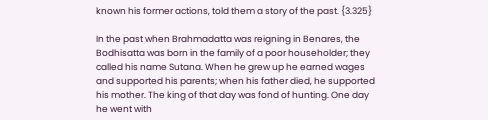known his former actions, told them a story of the past. {3.325}

In the past when Brahmadatta was reigning in Benares, the Bodhisatta was born in the family of a poor householder; they called his name Sutana. When he grew up he earned wages and supported his parents; when his father died, he supported his mother. The king of that day was fond of hunting. One day he went with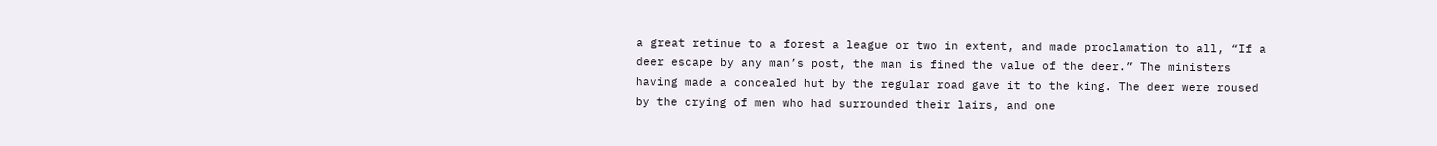a great retinue to a forest a league or two in extent, and made proclamation to all, “If a deer escape by any man’s post, the man is fined the value of the deer.” The ministers having made a concealed hut by the regular road gave it to the king. The deer were roused by the crying of men who had surrounded their lairs, and one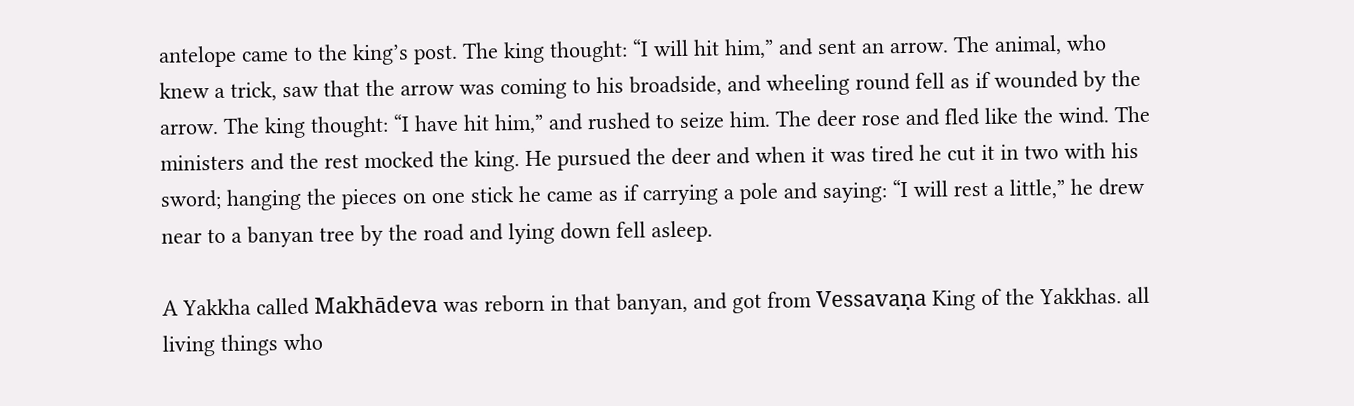antelope came to the king’s post. The king thought: “I will hit him,” and sent an arrow. The animal, who knew a trick, saw that the arrow was coming to his broadside, and wheeling round fell as if wounded by the arrow. The king thought: “I have hit him,” and rushed to seize him. The deer rose and fled like the wind. The ministers and the rest mocked the king. He pursued the deer and when it was tired he cut it in two with his sword; hanging the pieces on one stick he came as if carrying a pole and saying: “I will rest a little,” he drew near to a banyan tree by the road and lying down fell asleep.

A Yakkha called Makhādeva was reborn in that banyan, and got from Vessavaṇa King of the Yakkhas. all living things who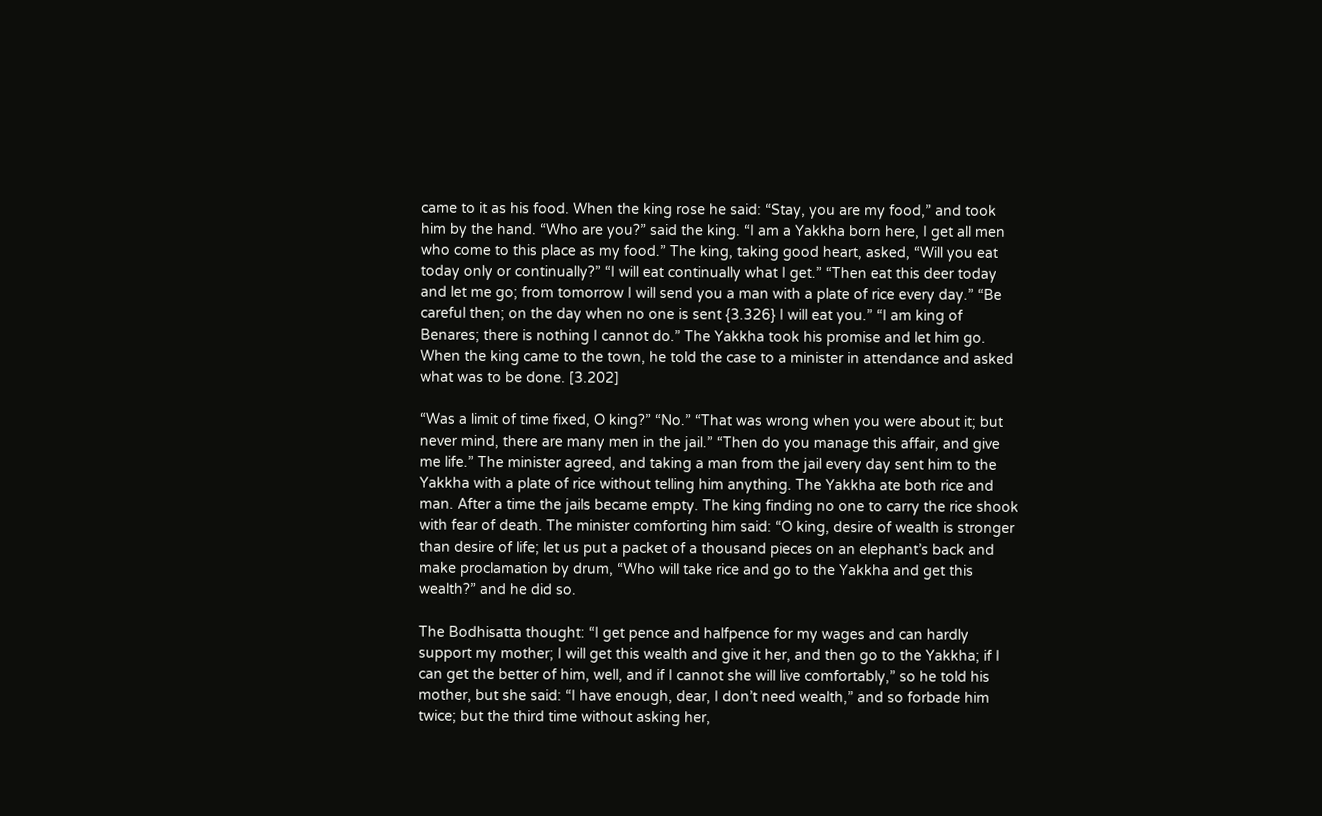came to it as his food. When the king rose he said: “Stay, you are my food,” and took him by the hand. “Who are you?” said the king. “I am a Yakkha born here, I get all men who come to this place as my food.” The king, taking good heart, asked, “Will you eat today only or continually?” “I will eat continually what I get.” “Then eat this deer today and let me go; from tomorrow I will send you a man with a plate of rice every day.” “Be careful then; on the day when no one is sent {3.326} I will eat you.” “I am king of Benares; there is nothing I cannot do.” The Yakkha took his promise and let him go. When the king came to the town, he told the case to a minister in attendance and asked what was to be done. [3.202]

“Was a limit of time fixed, O king?” “No.” “That was wrong when you were about it; but never mind, there are many men in the jail.” “Then do you manage this affair, and give me life.” The minister agreed, and taking a man from the jail every day sent him to the Yakkha with a plate of rice without telling him anything. The Yakkha ate both rice and man. After a time the jails became empty. The king finding no one to carry the rice shook with fear of death. The minister comforting him said: “O king, desire of wealth is stronger than desire of life; let us put a packet of a thousand pieces on an elephant’s back and make proclamation by drum, “Who will take rice and go to the Yakkha and get this wealth?” and he did so.

The Bodhisatta thought: “I get pence and halfpence for my wages and can hardly support my mother; I will get this wealth and give it her, and then go to the Yakkha; if I can get the better of him, well, and if I cannot she will live comfortably,” so he told his mother, but she said: “I have enough, dear, I don’t need wealth,” and so forbade him twice; but the third time without asking her,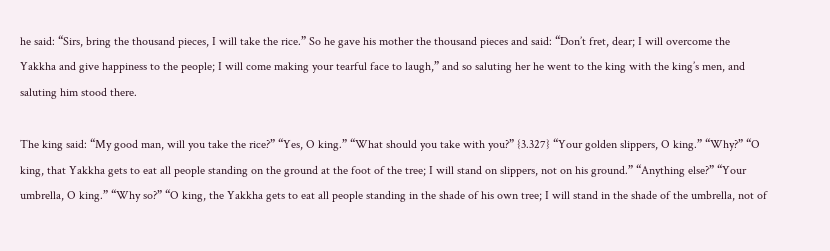he said: “Sirs, bring the thousand pieces, I will take the rice.” So he gave his mother the thousand pieces and said: “Don’t fret, dear; I will overcome the Yakkha and give happiness to the people; I will come making your tearful face to laugh,” and so saluting her he went to the king with the king’s men, and saluting him stood there.

The king said: “My good man, will you take the rice?” “Yes, O king.” “What should you take with you?” {3.327} “Your golden slippers, O king.” “Why?” “O king, that Yakkha gets to eat all people standing on the ground at the foot of the tree; I will stand on slippers, not on his ground.” “Anything else?” “Your umbrella, O king.” “Why so?” “O king, the Yakkha gets to eat all people standing in the shade of his own tree; I will stand in the shade of the umbrella, not of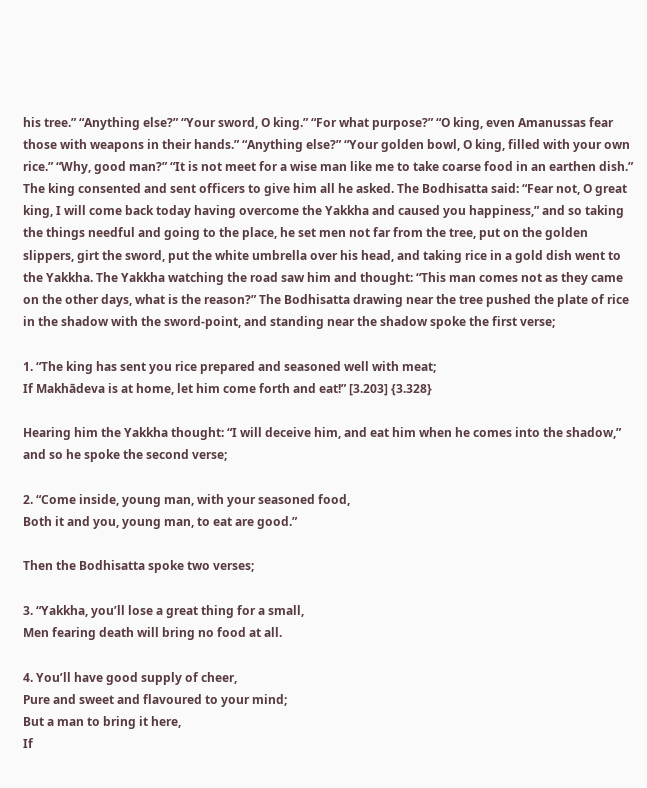his tree.” “Anything else?” “Your sword, O king.” “For what purpose?” “O king, even Amanussas fear those with weapons in their hands.” “Anything else?” “Your golden bowl, O king, filled with your own rice.” “Why, good man?” “It is not meet for a wise man like me to take coarse food in an earthen dish.” The king consented and sent officers to give him all he asked. The Bodhisatta said: “Fear not, O great king, I will come back today having overcome the Yakkha and caused you happiness,” and so taking the things needful and going to the place, he set men not far from the tree, put on the golden slippers, girt the sword, put the white umbrella over his head, and taking rice in a gold dish went to the Yakkha. The Yakkha watching the road saw him and thought: “This man comes not as they came on the other days, what is the reason?” The Bodhisatta drawing near the tree pushed the plate of rice in the shadow with the sword-point, and standing near the shadow spoke the first verse;

1. “The king has sent you rice prepared and seasoned well with meat;
If Makhādeva is at home, let him come forth and eat!” [3.203] {3.328}

Hearing him the Yakkha thought: “I will deceive him, and eat him when he comes into the shadow,” and so he spoke the second verse;

2. “Come inside, young man, with your seasoned food,
Both it and you, young man, to eat are good.”

Then the Bodhisatta spoke two verses;

3. “Yakkha, you’ll lose a great thing for a small,
Men fearing death will bring no food at all.

4. You’ll have good supply of cheer,
Pure and sweet and flavoured to your mind;
But a man to bring it here,
If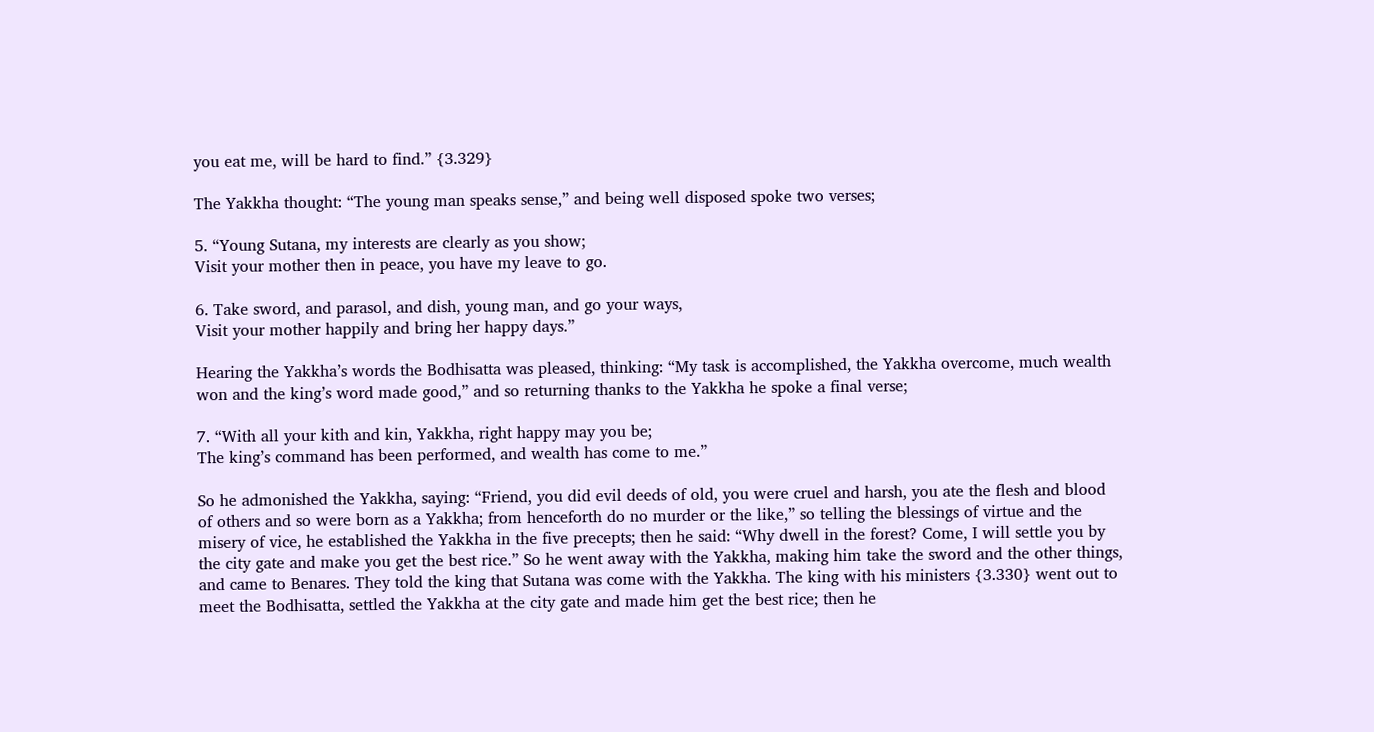you eat me, will be hard to find.” {3.329}

The Yakkha thought: “The young man speaks sense,” and being well disposed spoke two verses;

5. “Young Sutana, my interests are clearly as you show;
Visit your mother then in peace, you have my leave to go.

6. Take sword, and parasol, and dish, young man, and go your ways,
Visit your mother happily and bring her happy days.”

Hearing the Yakkha’s words the Bodhisatta was pleased, thinking: “My task is accomplished, the Yakkha overcome, much wealth won and the king’s word made good,” and so returning thanks to the Yakkha he spoke a final verse;

7. “With all your kith and kin, Yakkha, right happy may you be;
The king’s command has been performed, and wealth has come to me.”

So he admonished the Yakkha, saying: “Friend, you did evil deeds of old, you were cruel and harsh, you ate the flesh and blood of others and so were born as a Yakkha; from henceforth do no murder or the like,” so telling the blessings of virtue and the misery of vice, he established the Yakkha in the five precepts; then he said: “Why dwell in the forest? Come, I will settle you by the city gate and make you get the best rice.” So he went away with the Yakkha, making him take the sword and the other things, and came to Benares. They told the king that Sutana was come with the Yakkha. The king with his ministers {3.330} went out to meet the Bodhisatta, settled the Yakkha at the city gate and made him get the best rice; then he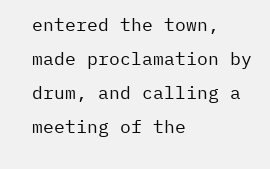entered the town, made proclamation by drum, and calling a meeting of the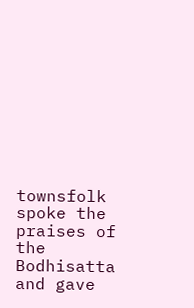townsfolk spoke the praises of the Bodhisatta and gave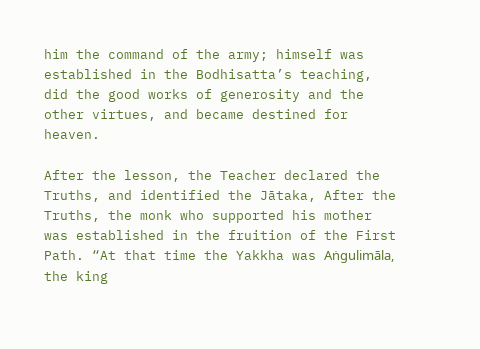him the command of the army; himself was established in the Bodhisatta’s teaching, did the good works of generosity and the other virtues, and became destined for heaven.

After the lesson, the Teacher declared the Truths, and identified the Jātaka, After the Truths, the monk who supported his mother was established in the fruition of the First Path. “At that time the Yakkha was Aṅgulimāla, the king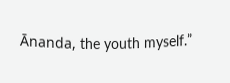Ānanda, the youth myself.”